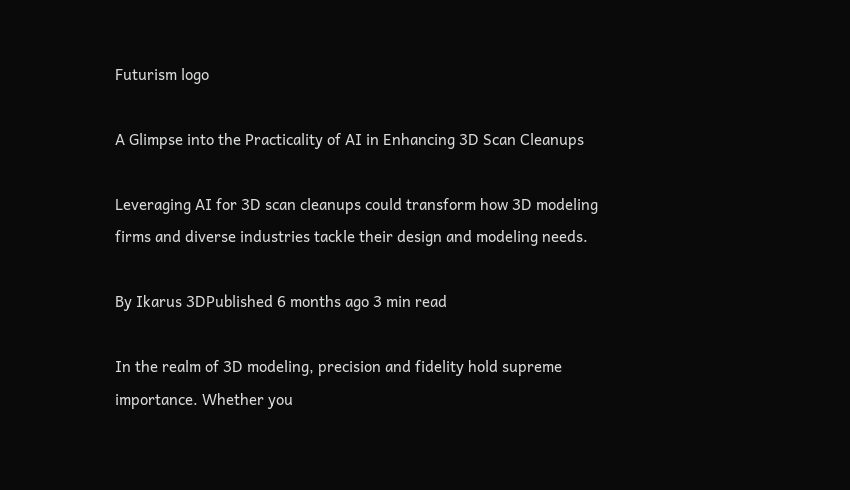Futurism logo

A Glimpse into the Practicality of AI in Enhancing 3D Scan Cleanups

Leveraging AI for 3D scan cleanups could transform how 3D modeling firms and diverse industries tackle their design and modeling needs.

By Ikarus 3DPublished 6 months ago 3 min read

In the realm of 3D modeling, precision and fidelity hold supreme importance. Whether you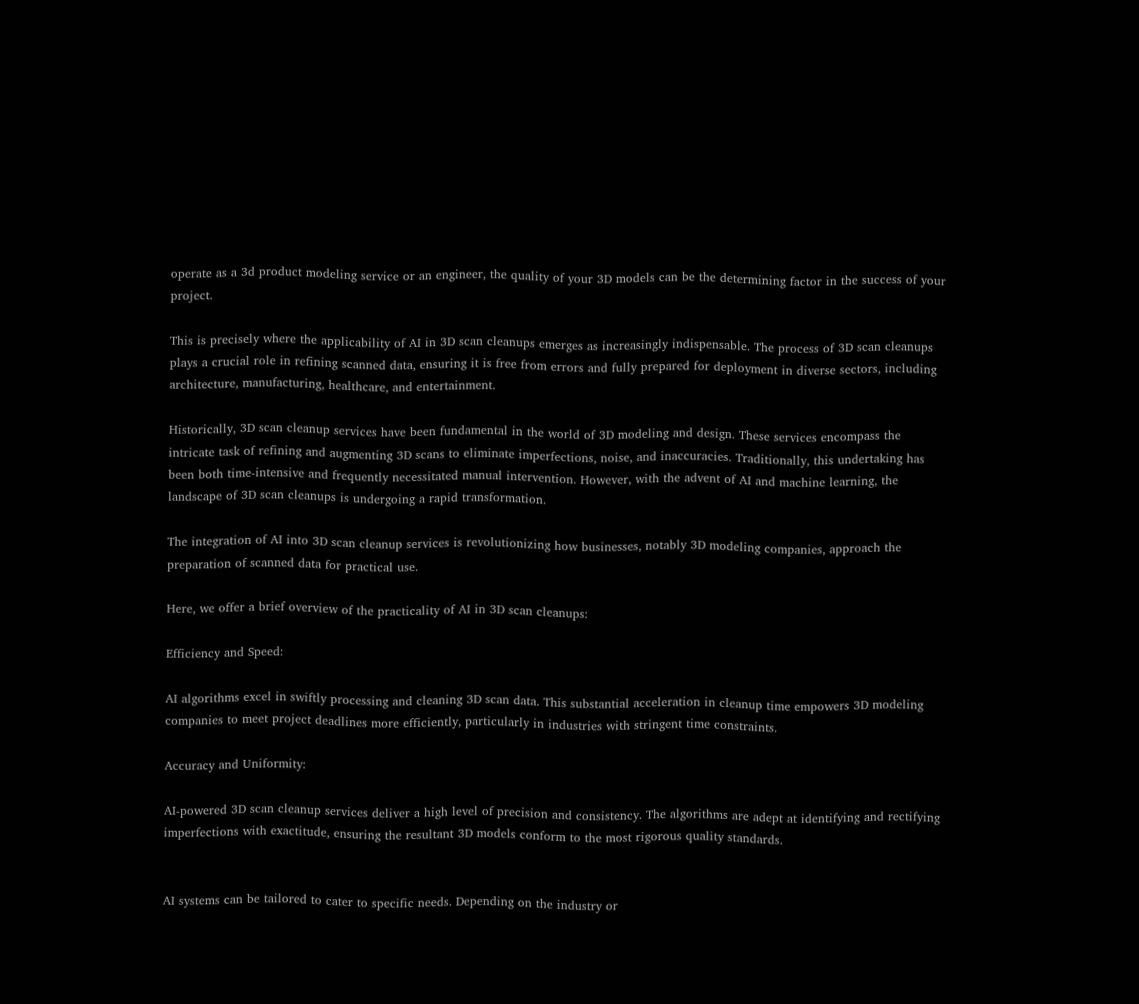operate as a 3d product modeling service or an engineer, the quality of your 3D models can be the determining factor in the success of your project.

This is precisely where the applicability of AI in 3D scan cleanups emerges as increasingly indispensable. The process of 3D scan cleanups plays a crucial role in refining scanned data, ensuring it is free from errors and fully prepared for deployment in diverse sectors, including architecture, manufacturing, healthcare, and entertainment.

Historically, 3D scan cleanup services have been fundamental in the world of 3D modeling and design. These services encompass the intricate task of refining and augmenting 3D scans to eliminate imperfections, noise, and inaccuracies. Traditionally, this undertaking has been both time-intensive and frequently necessitated manual intervention. However, with the advent of AI and machine learning, the landscape of 3D scan cleanups is undergoing a rapid transformation.

The integration of AI into 3D scan cleanup services is revolutionizing how businesses, notably 3D modeling companies, approach the preparation of scanned data for practical use.

Here, we offer a brief overview of the practicality of AI in 3D scan cleanups:

Efficiency and Speed:

AI algorithms excel in swiftly processing and cleaning 3D scan data. This substantial acceleration in cleanup time empowers 3D modeling companies to meet project deadlines more efficiently, particularly in industries with stringent time constraints.

Accuracy and Uniformity:

AI-powered 3D scan cleanup services deliver a high level of precision and consistency. The algorithms are adept at identifying and rectifying imperfections with exactitude, ensuring the resultant 3D models conform to the most rigorous quality standards.


AI systems can be tailored to cater to specific needs. Depending on the industry or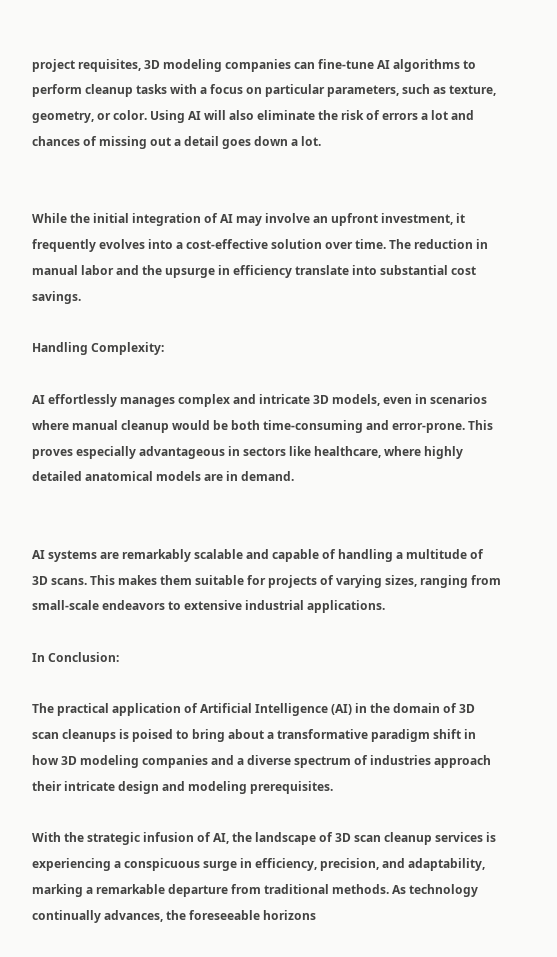project requisites, 3D modeling companies can fine-tune AI algorithms to perform cleanup tasks with a focus on particular parameters, such as texture, geometry, or color. Using AI will also eliminate the risk of errors a lot and chances of missing out a detail goes down a lot.


While the initial integration of AI may involve an upfront investment, it frequently evolves into a cost-effective solution over time. The reduction in manual labor and the upsurge in efficiency translate into substantial cost savings.

Handling Complexity:

AI effortlessly manages complex and intricate 3D models, even in scenarios where manual cleanup would be both time-consuming and error-prone. This proves especially advantageous in sectors like healthcare, where highly detailed anatomical models are in demand.


AI systems are remarkably scalable and capable of handling a multitude of 3D scans. This makes them suitable for projects of varying sizes, ranging from small-scale endeavors to extensive industrial applications.

In Conclusion:

The practical application of Artificial Intelligence (AI) in the domain of 3D scan cleanups is poised to bring about a transformative paradigm shift in how 3D modeling companies and a diverse spectrum of industries approach their intricate design and modeling prerequisites.

With the strategic infusion of AI, the landscape of 3D scan cleanup services is experiencing a conspicuous surge in efficiency, precision, and adaptability, marking a remarkable departure from traditional methods. As technology continually advances, the foreseeable horizons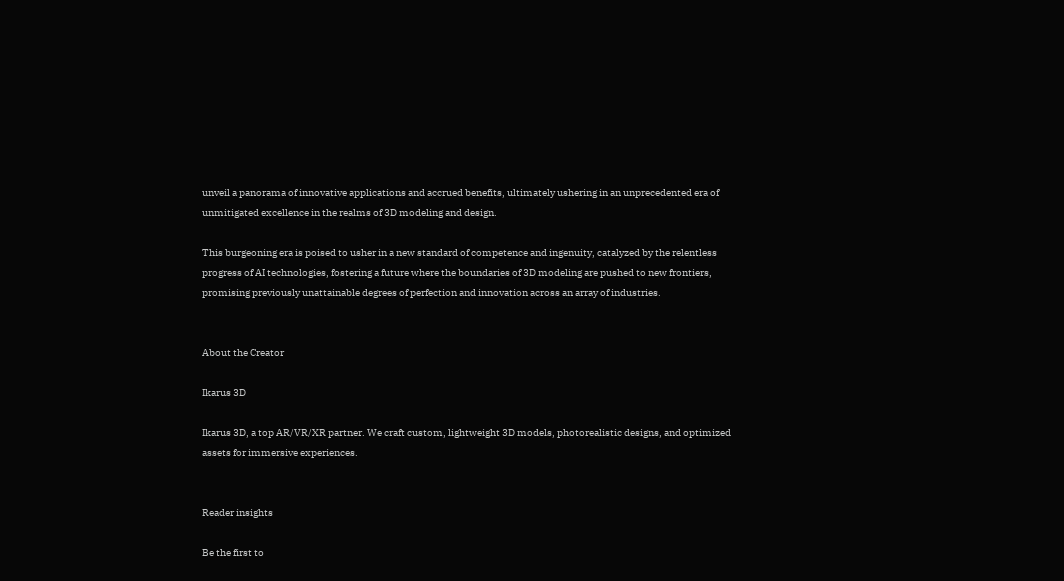unveil a panorama of innovative applications and accrued benefits, ultimately ushering in an unprecedented era of unmitigated excellence in the realms of 3D modeling and design.

This burgeoning era is poised to usher in a new standard of competence and ingenuity, catalyzed by the relentless progress of AI technologies, fostering a future where the boundaries of 3D modeling are pushed to new frontiers, promising previously unattainable degrees of perfection and innovation across an array of industries.


About the Creator

Ikarus 3D

Ikarus 3D, a top AR/VR/XR partner. We craft custom, lightweight 3D models, photorealistic designs, and optimized assets for immersive experiences.


Reader insights

Be the first to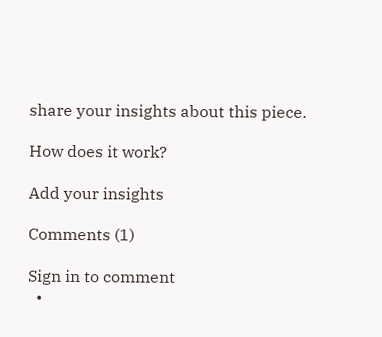share your insights about this piece.

How does it work?

Add your insights

Comments (1)

Sign in to comment
  •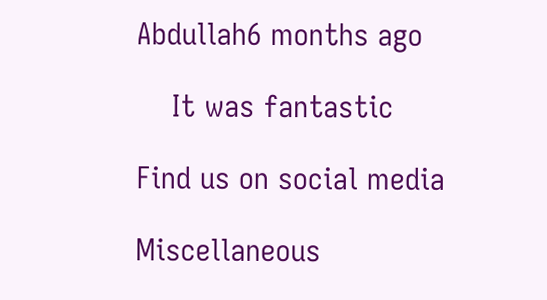Abdullah6 months ago

    It was fantastic

Find us on social media

Miscellaneous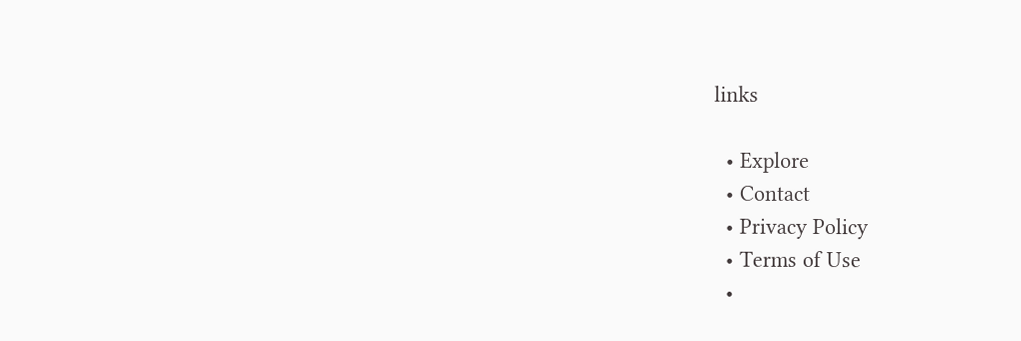links

  • Explore
  • Contact
  • Privacy Policy
  • Terms of Use
  •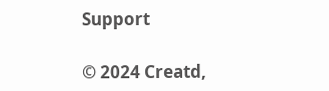Support

© 2024 Creatd,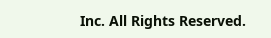Inc. All Rights Reserved.